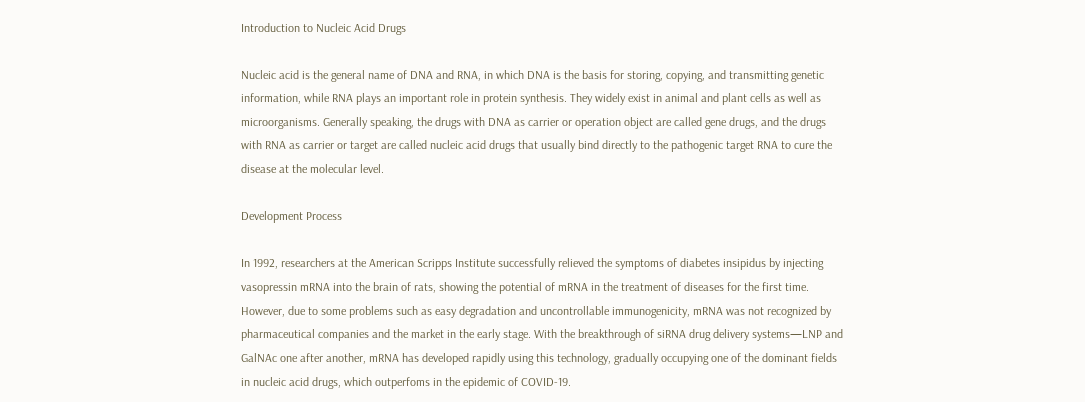Introduction to Nucleic Acid Drugs

Nucleic acid is the general name of DNA and RNA, in which DNA is the basis for storing, copying, and transmitting genetic information, while RNA plays an important role in protein synthesis. They widely exist in animal and plant cells as well as microorganisms. Generally speaking, the drugs with DNA as carrier or operation object are called gene drugs, and the drugs with RNA as carrier or target are called nucleic acid drugs that usually bind directly to the pathogenic target RNA to cure the disease at the molecular level.

Development Process

In 1992, researchers at the American Scripps Institute successfully relieved the symptoms of diabetes insipidus by injecting vasopressin mRNA into the brain of rats, showing the potential of mRNA in the treatment of diseases for the first time. However, due to some problems such as easy degradation and uncontrollable immunogenicity, mRNA was not recognized by pharmaceutical companies and the market in the early stage. With the breakthrough of siRNA drug delivery systems—LNP and GalNAc one after another, mRNA has developed rapidly using this technology, gradually occupying one of the dominant fields in nucleic acid drugs, which outperfoms in the epidemic of COVID-19.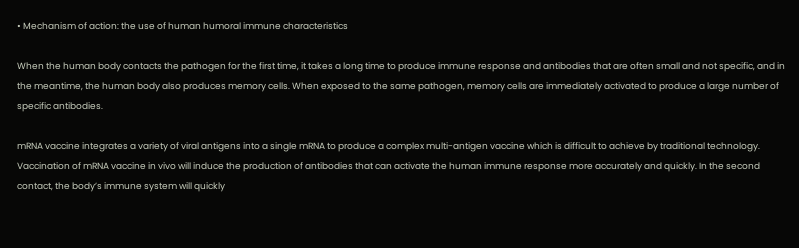• Mechanism of action: the use of human humoral immune characteristics

When the human body contacts the pathogen for the first time, it takes a long time to produce immune response and antibodies that are often small and not specific, and in the meantime, the human body also produces memory cells. When exposed to the same pathogen, memory cells are immediately activated to produce a large number of specific antibodies.

mRNA vaccine integrates a variety of viral antigens into a single mRNA to produce a complex multi-antigen vaccine which is difficult to achieve by traditional technology. Vaccination of mRNA vaccine in vivo will induce the production of antibodies that can activate the human immune response more accurately and quickly. In the second contact, the body’s immune system will quickly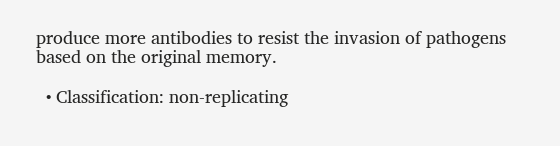produce more antibodies to resist the invasion of pathogens based on the original memory.

  • Classification: non-replicating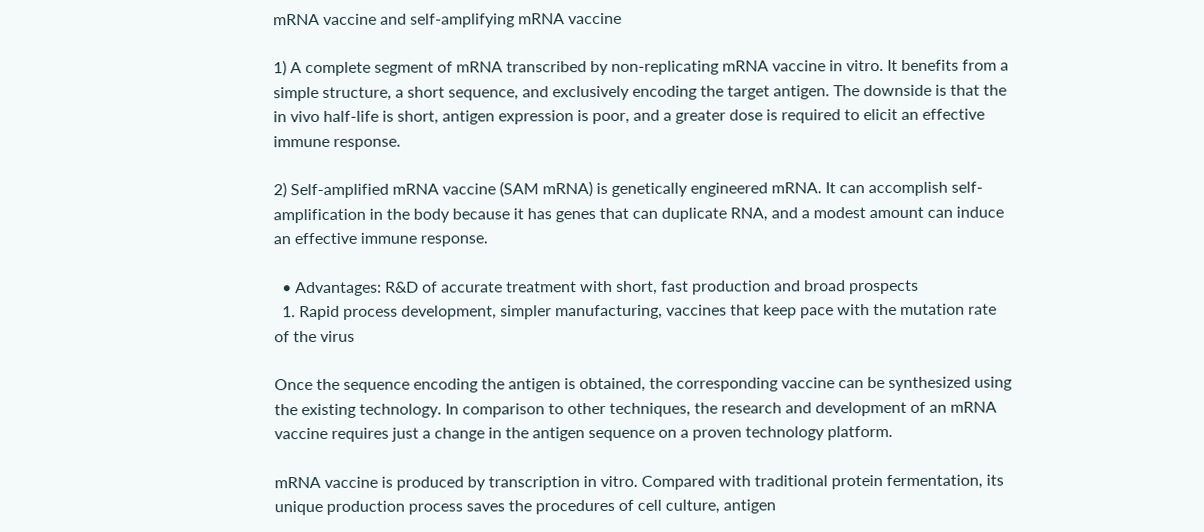mRNA vaccine and self-amplifying mRNA vaccine

1) A complete segment of mRNA transcribed by non-replicating mRNA vaccine in vitro. It benefits from a simple structure, a short sequence, and exclusively encoding the target antigen. The downside is that the in vivo half-life is short, antigen expression is poor, and a greater dose is required to elicit an effective immune response.

2) Self-amplified mRNA vaccine (SAM mRNA) is genetically engineered mRNA. It can accomplish self-amplification in the body because it has genes that can duplicate RNA, and a modest amount can induce an effective immune response.

  • Advantages: R&D of accurate treatment with short, fast production and broad prospects
  1. Rapid process development, simpler manufacturing, vaccines that keep pace with the mutation rate of the virus

Once the sequence encoding the antigen is obtained, the corresponding vaccine can be synthesized using the existing technology. In comparison to other techniques, the research and development of an mRNA vaccine requires just a change in the antigen sequence on a proven technology platform.

mRNA vaccine is produced by transcription in vitro. Compared with traditional protein fermentation, its unique production process saves the procedures of cell culture, antigen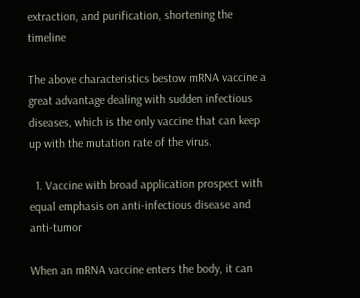extraction, and purification, shortening the timeline

The above characteristics bestow mRNA vaccine a great advantage dealing with sudden infectious diseases, which is the only vaccine that can keep up with the mutation rate of the virus.

  1. Vaccine with broad application prospect with equal emphasis on anti-infectious disease and anti-tumor

When an mRNA vaccine enters the body, it can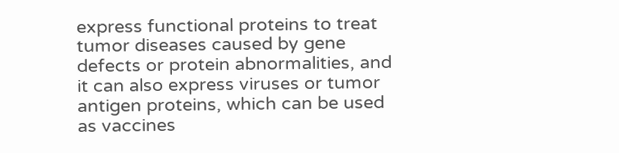express functional proteins to treat tumor diseases caused by gene defects or protein abnormalities, and it can also express viruses or tumor antigen proteins, which can be used as vaccines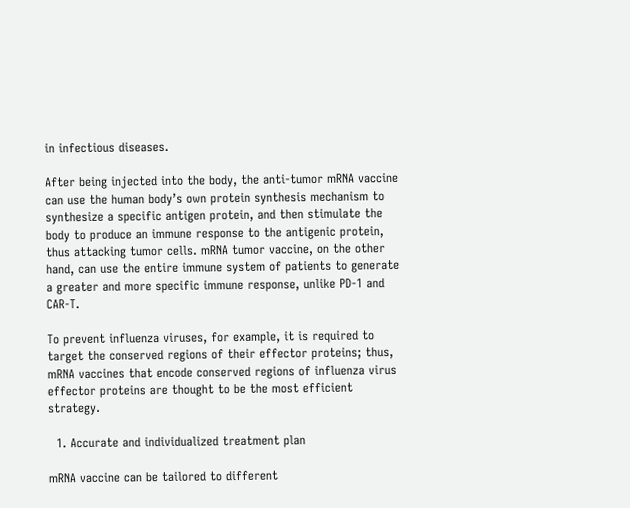in infectious diseases.

After being injected into the body, the anti-tumor mRNA vaccine can use the human body’s own protein synthesis mechanism to synthesize a specific antigen protein, and then stimulate the body to produce an immune response to the antigenic protein, thus attacking tumor cells. mRNA tumor vaccine, on the other hand, can use the entire immune system of patients to generate a greater and more specific immune response, unlike PD-1 and CAR-T.

To prevent influenza viruses, for example, it is required to target the conserved regions of their effector proteins; thus, mRNA vaccines that encode conserved regions of influenza virus effector proteins are thought to be the most efficient strategy.

  1. Accurate and individualized treatment plan

mRNA vaccine can be tailored to different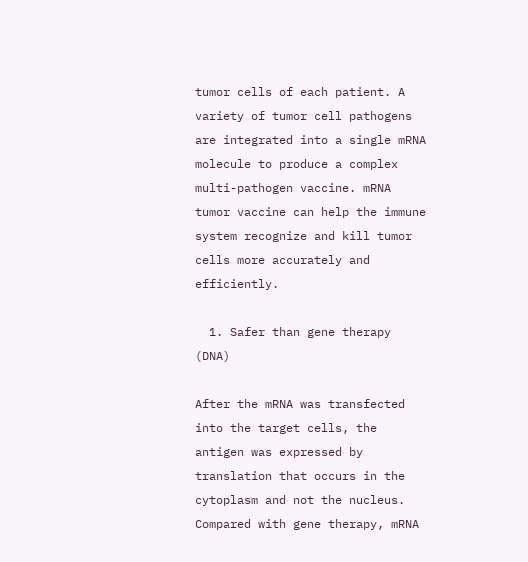tumor cells of each patient. A variety of tumor cell pathogens are integrated into a single mRNA molecule to produce a complex multi-pathogen vaccine. mRNA tumor vaccine can help the immune system recognize and kill tumor cells more accurately and efficiently.

  1. Safer than gene therapy (DNA)

After the mRNA was transfected into the target cells, the antigen was expressed by translation that occurs in the cytoplasm and not the nucleus. Compared with gene therapy, mRNA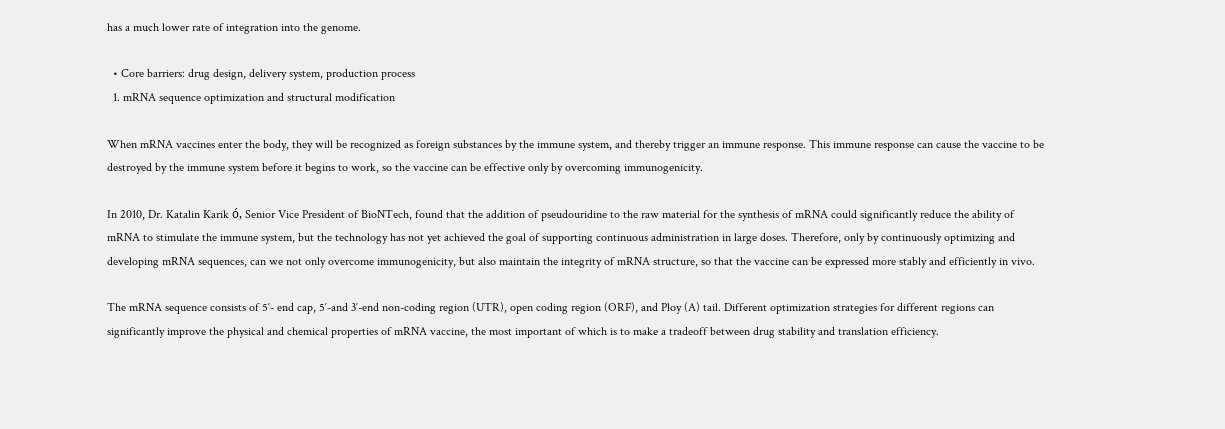has a much lower rate of integration into the genome.

  • Core barriers: drug design, delivery system, production process
  1. mRNA sequence optimization and structural modification

When mRNA vaccines enter the body, they will be recognized as foreign substances by the immune system, and thereby trigger an immune response. This immune response can cause the vaccine to be destroyed by the immune system before it begins to work, so the vaccine can be effective only by overcoming immunogenicity.

In 2010, Dr. Katalin Karik ó, Senior Vice President of BioNTech, found that the addition of pseudouridine to the raw material for the synthesis of mRNA could significantly reduce the ability of mRNA to stimulate the immune system, but the technology has not yet achieved the goal of supporting continuous administration in large doses. Therefore, only by continuously optimizing and developing mRNA sequences, can we not only overcome immunogenicity, but also maintain the integrity of mRNA structure, so that the vaccine can be expressed more stably and efficiently in vivo.

The mRNA sequence consists of 5′- end cap, 5′-and 3′-end non-coding region (UTR), open coding region (ORF), and Ploy (A) tail. Different optimization strategies for different regions can significantly improve the physical and chemical properties of mRNA vaccine, the most important of which is to make a tradeoff between drug stability and translation efficiency.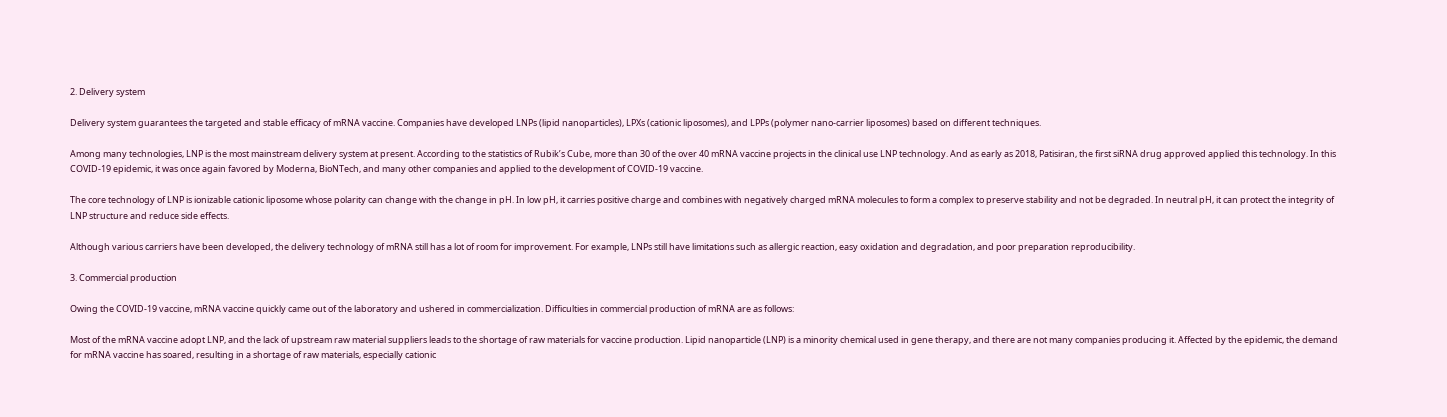2. Delivery system

Delivery system guarantees the targeted and stable efficacy of mRNA vaccine. Companies have developed LNPs (lipid nanoparticles), LPXs (cationic liposomes), and LPPs (polymer nano-carrier liposomes) based on different techniques.

Among many technologies, LNP is the most mainstream delivery system at present. According to the statistics of Rubik’s Cube, more than 30 of the over 40 mRNA vaccine projects in the clinical use LNP technology. And as early as 2018, Patisiran, the first siRNA drug approved applied this technology. In this COVID-19 epidemic, it was once again favored by Moderna, BioNTech, and many other companies and applied to the development of COVID-19 vaccine.

The core technology of LNP is ionizable cationic liposome whose polarity can change with the change in pH. In low pH, it carries positive charge and combines with negatively charged mRNA molecules to form a complex to preserve stability and not be degraded. In neutral pH, it can protect the integrity of LNP structure and reduce side effects.

Although various carriers have been developed, the delivery technology of mRNA still has a lot of room for improvement. For example, LNPs still have limitations such as allergic reaction, easy oxidation and degradation, and poor preparation reproducibility.

3. Commercial production

Owing the COVID-19 vaccine, mRNA vaccine quickly came out of the laboratory and ushered in commercialization. Difficulties in commercial production of mRNA are as follows:

Most of the mRNA vaccine adopt LNP, and the lack of upstream raw material suppliers leads to the shortage of raw materials for vaccine production. Lipid nanoparticle (LNP) is a minority chemical used in gene therapy, and there are not many companies producing it. Affected by the epidemic, the demand for mRNA vaccine has soared, resulting in a shortage of raw materials, especially cationic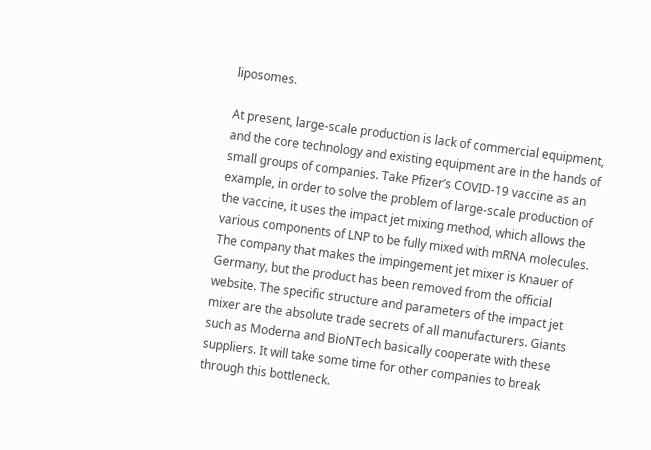liposomes.

At present, large-scale production is lack of commercial equipment, and the core technology and existing equipment are in the hands of small groups of companies. Take Pfizer’s COVID-19 vaccine as an example, in order to solve the problem of large-scale production of the vaccine, it uses the impact jet mixing method, which allows the various components of LNP to be fully mixed with mRNA molecules. The company that makes the impingement jet mixer is Knauer of Germany, but the product has been removed from the official website. The specific structure and parameters of the impact jet mixer are the absolute trade secrets of all manufacturers. Giants such as Moderna and BioNTech basically cooperate with these suppliers. It will take some time for other companies to break through this bottleneck.